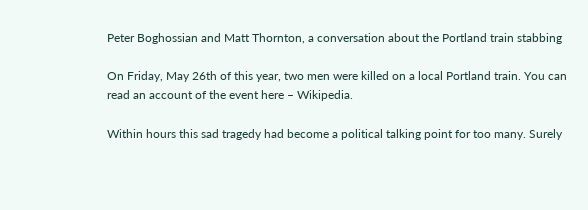Peter Boghossian and Matt Thornton, a conversation about the Portland train stabbing

On Friday, May 26th of this year, two men were killed on a local Portland train. You can read an account of the event here – Wikipedia.

Within hours this sad tragedy had become a political talking point for too many. Surely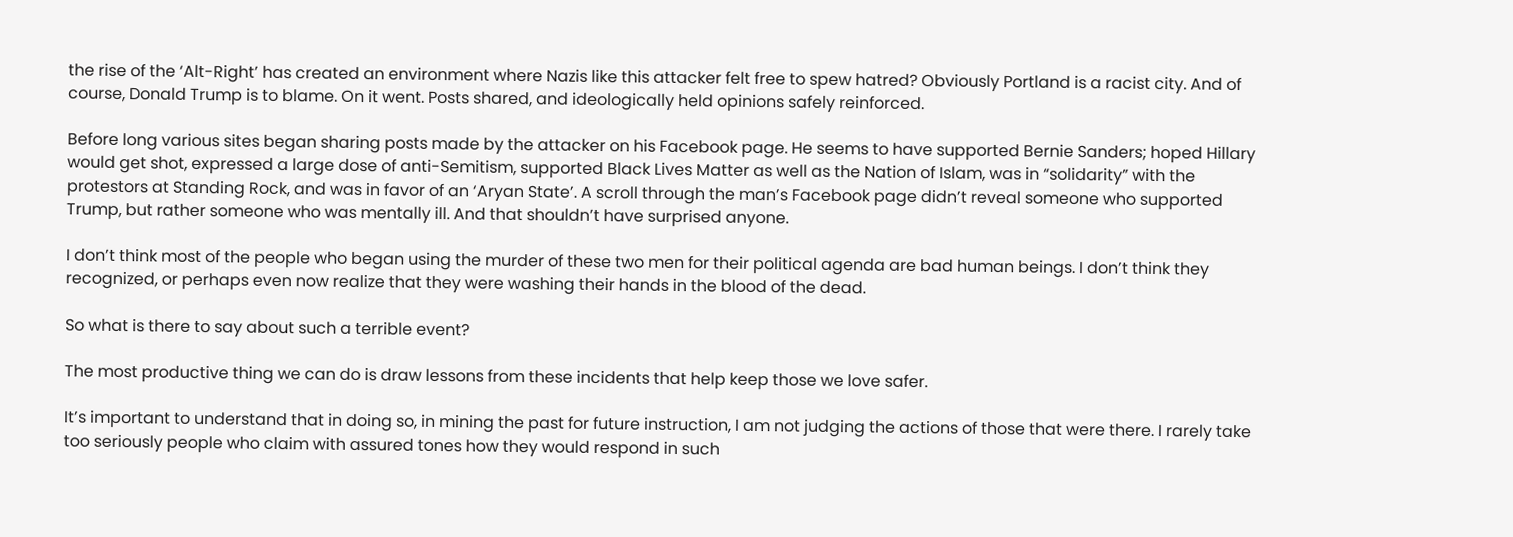the rise of the ‘Alt-Right’ has created an environment where Nazis like this attacker felt free to spew hatred? Obviously Portland is a racist city. And of course, Donald Trump is to blame. On it went. Posts shared, and ideologically held opinions safely reinforced.

Before long various sites began sharing posts made by the attacker on his Facebook page. He seems to have supported Bernie Sanders; hoped Hillary would get shot, expressed a large dose of anti-Semitism, supported Black Lives Matter as well as the Nation of Islam, was in “solidarity” with the protestors at Standing Rock, and was in favor of an ‘Aryan State’. A scroll through the man’s Facebook page didn’t reveal someone who supported Trump, but rather someone who was mentally ill. And that shouldn’t have surprised anyone.

I don’t think most of the people who began using the murder of these two men for their political agenda are bad human beings. I don’t think they recognized, or perhaps even now realize that they were washing their hands in the blood of the dead.

So what is there to say about such a terrible event?

The most productive thing we can do is draw lessons from these incidents that help keep those we love safer.

It’s important to understand that in doing so, in mining the past for future instruction, I am not judging the actions of those that were there. I rarely take too seriously people who claim with assured tones how they would respond in such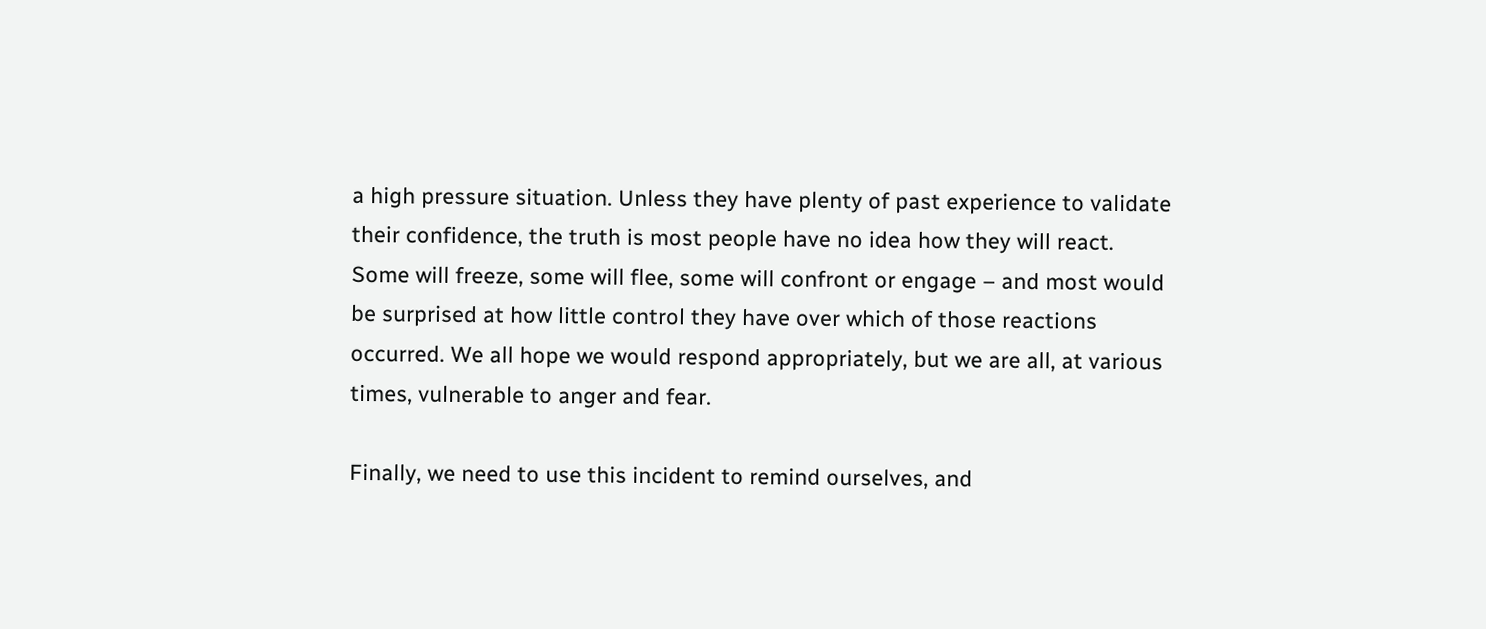a high pressure situation. Unless they have plenty of past experience to validate their confidence, the truth is most people have no idea how they will react. Some will freeze, some will flee, some will confront or engage – and most would be surprised at how little control they have over which of those reactions occurred. We all hope we would respond appropriately, but we are all, at various times, vulnerable to anger and fear.

Finally, we need to use this incident to remind ourselves, and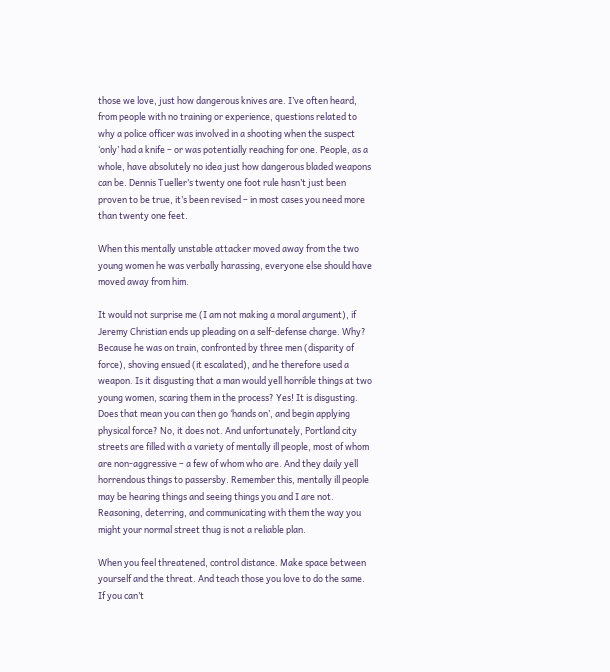those we love, just how dangerous knives are. I’ve often heard, from people with no training or experience, questions related to why a police officer was involved in a shooting when the suspect ‘only’ had a knife – or was potentially reaching for one. People, as a whole, have absolutely no idea just how dangerous bladed weapons can be. Dennis Tueller’s twenty one foot rule hasn’t just been proven to be true, it’s been revised – in most cases you need more than twenty one feet.

When this mentally unstable attacker moved away from the two young women he was verbally harassing, everyone else should have moved away from him.

It would not surprise me (I am not making a moral argument), if Jeremy Christian ends up pleading on a self-defense charge. Why? Because he was on train, confronted by three men (disparity of force), shoving ensued (it escalated), and he therefore used a weapon. Is it disgusting that a man would yell horrible things at two young women, scaring them in the process? Yes! It is disgusting. Does that mean you can then go ‘hands on’, and begin applying physical force? No, it does not. And unfortunately, Portland city streets are filled with a variety of mentally ill people, most of whom are non-aggressive – a few of whom who are. And they daily yell horrendous things to passersby. Remember this, mentally ill people may be hearing things and seeing things you and I are not. Reasoning, deterring, and communicating with them the way you might your normal street thug is not a reliable plan.

When you feel threatened, control distance. Make space between yourself and the threat. And teach those you love to do the same. If you can’t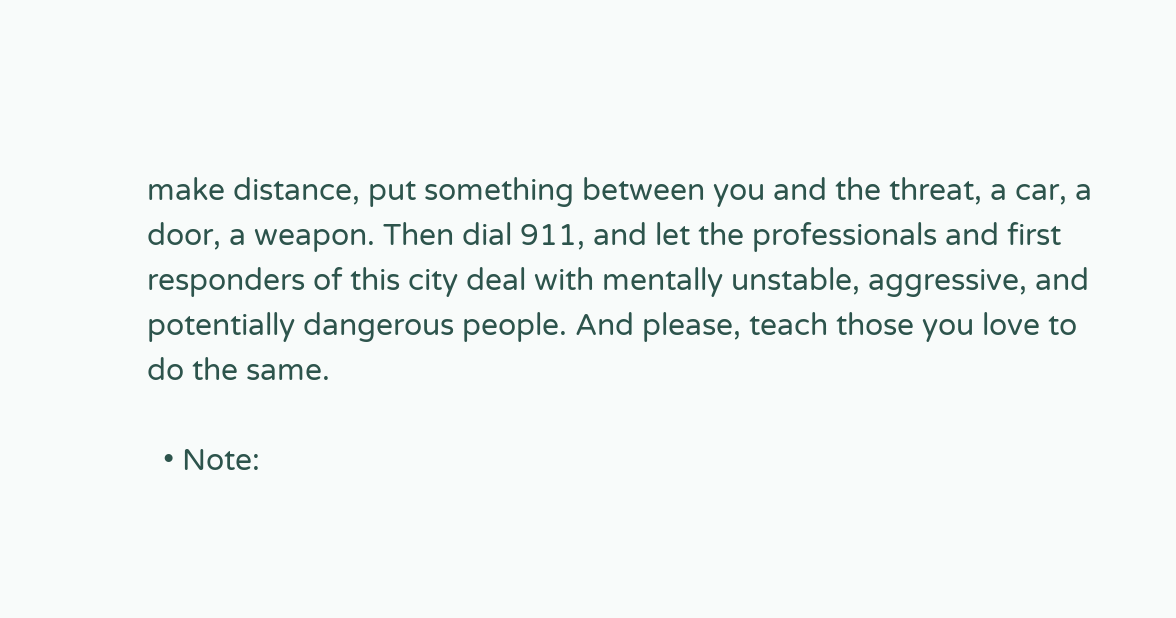make distance, put something between you and the threat, a car, a door, a weapon. Then dial 911, and let the professionals and first responders of this city deal with mentally unstable, aggressive, and potentially dangerous people. And please, teach those you love to do the same.

  • Note: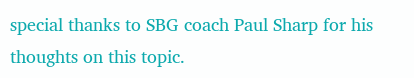special thanks to SBG coach Paul Sharp for his thoughts on this topic.